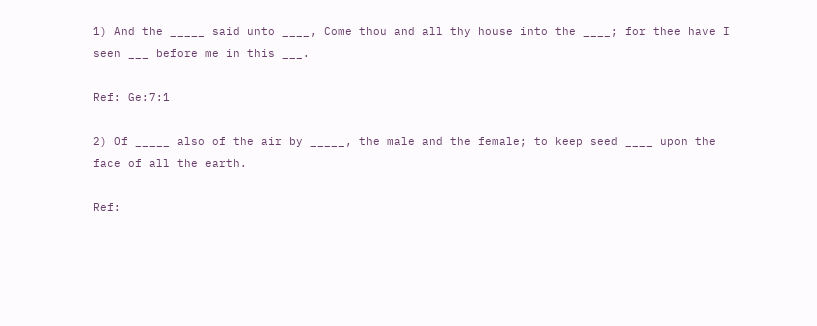1) And the _____ said unto ____, Come thou and all thy house into the ____; for thee have I seen ___ before me in this ___.

Ref: Ge:7:1

2) Of _____ also of the air by _____, the male and the female; to keep seed ____ upon the face of all the earth.

Ref: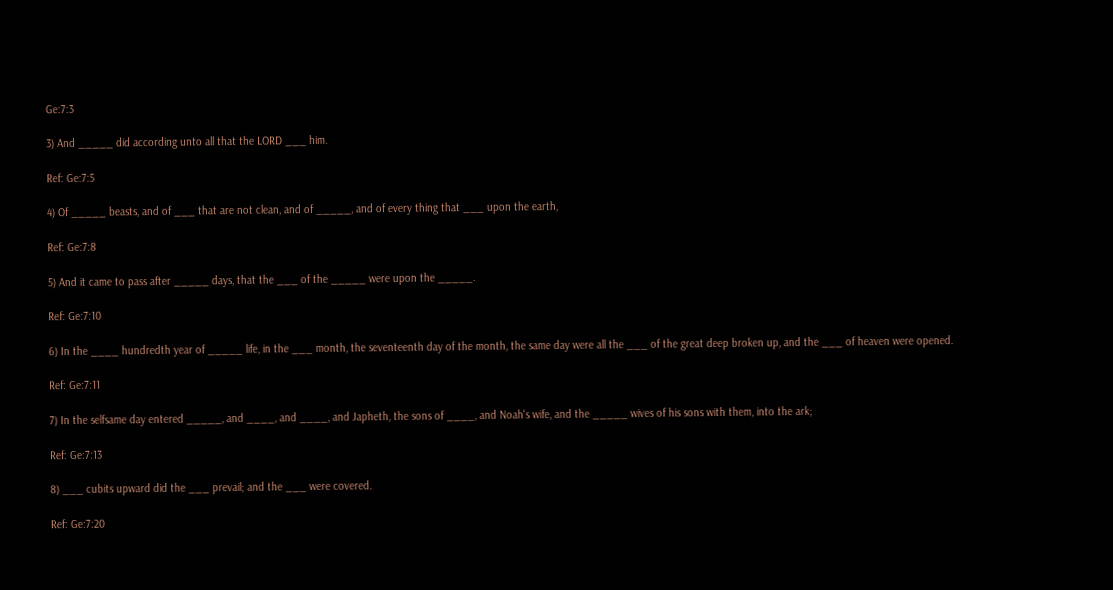Ge:7:3

3) And _____ did according unto all that the LORD ___ him.

Ref: Ge:7:5

4) Of _____ beasts, and of ___ that are not clean, and of _____, and of every thing that ___ upon the earth,

Ref: Ge:7:8

5) And it came to pass after _____ days, that the ___ of the _____ were upon the _____.

Ref: Ge:7:10

6) In the ____ hundredth year of _____ life, in the ___ month, the seventeenth day of the month, the same day were all the ___ of the great deep broken up, and the ___ of heaven were opened.

Ref: Ge:7:11

7) In the selfsame day entered _____, and ____, and ____, and Japheth, the sons of ____, and Noah's wife, and the _____ wives of his sons with them, into the ark;

Ref: Ge:7:13

8) ___ cubits upward did the ___ prevail; and the ___ were covered.

Ref: Ge:7:20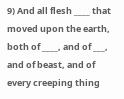9) And all flesh ____ that moved upon the earth, both of ____, and of ___, and of beast, and of every creeping thing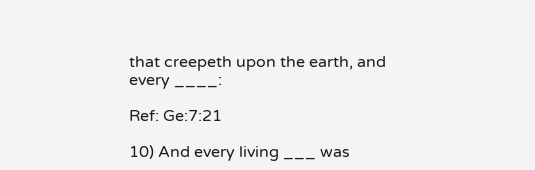that creepeth upon the earth, and every ____:

Ref: Ge:7:21

10) And every living ___ was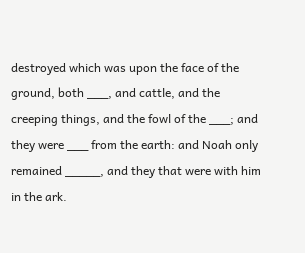destroyed which was upon the face of the ground, both ___, and cattle, and the creeping things, and the fowl of the ___; and they were ___ from the earth: and Noah only remained _____, and they that were with him in the ark.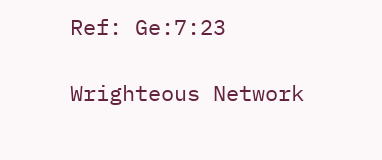Ref: Ge:7:23

Wrighteous Network